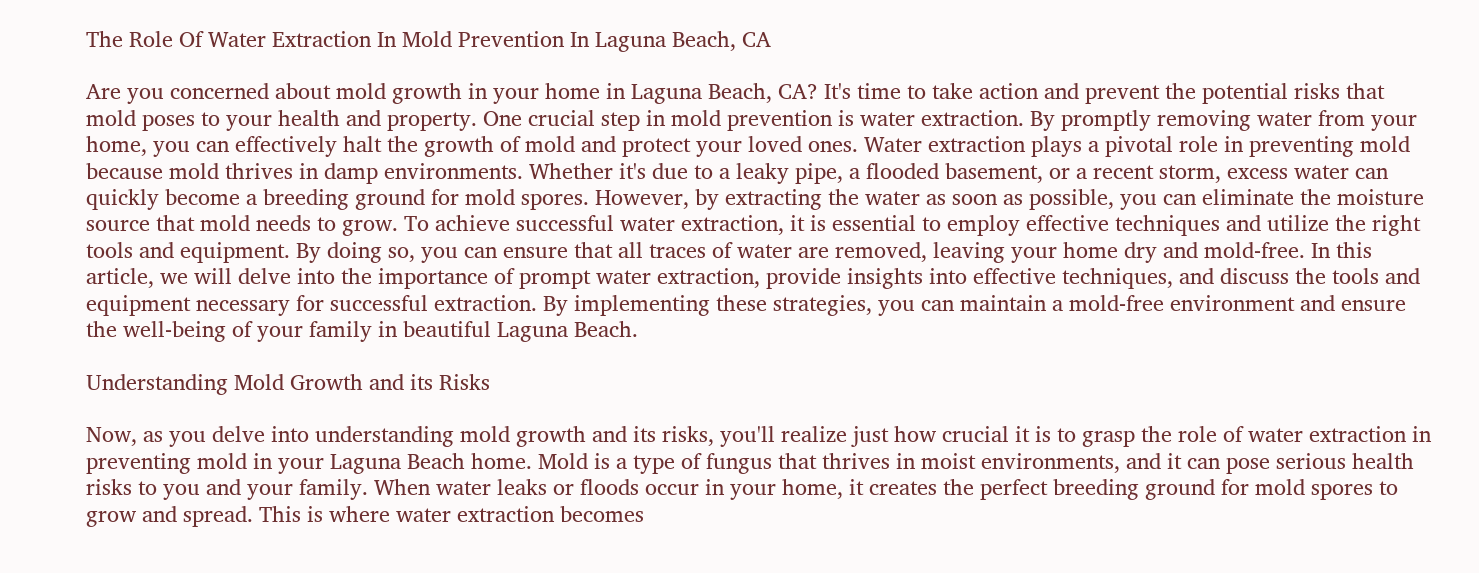The Role Of Water Extraction In Mold Prevention In Laguna Beach, CA

Are you concerned about mold growth in your home in Laguna Beach, CA? It's time to take action and prevent the potential risks that mold poses to your health and property. One crucial step in mold prevention is water extraction. By promptly removing water from your home, you can effectively halt the growth of mold and protect your loved ones. Water extraction plays a pivotal role in preventing mold because mold thrives in damp environments. Whether it's due to a leaky pipe, a flooded basement, or a recent storm, excess water can quickly become a breeding ground for mold spores. However, by extracting the water as soon as possible, you can eliminate the moisture source that mold needs to grow. To achieve successful water extraction, it is essential to employ effective techniques and utilize the right tools and equipment. By doing so, you can ensure that all traces of water are removed, leaving your home dry and mold-free. In this article, we will delve into the importance of prompt water extraction, provide insights into effective techniques, and discuss the tools and equipment necessary for successful extraction. By implementing these strategies, you can maintain a mold-free environment and ensure the well-being of your family in beautiful Laguna Beach.

Understanding Mold Growth and its Risks

Now, as you delve into understanding mold growth and its risks, you'll realize just how crucial it is to grasp the role of water extraction in preventing mold in your Laguna Beach home. Mold is a type of fungus that thrives in moist environments, and it can pose serious health risks to you and your family. When water leaks or floods occur in your home, it creates the perfect breeding ground for mold spores to grow and spread. This is where water extraction becomes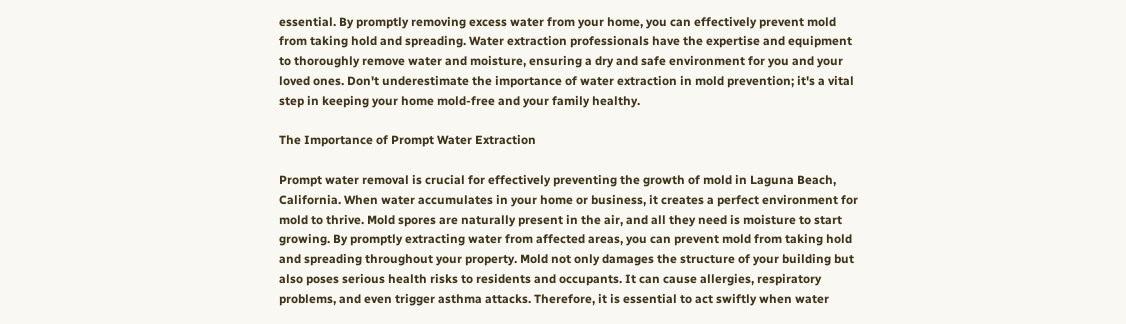essential. By promptly removing excess water from your home, you can effectively prevent mold from taking hold and spreading. Water extraction professionals have the expertise and equipment to thoroughly remove water and moisture, ensuring a dry and safe environment for you and your loved ones. Don't underestimate the importance of water extraction in mold prevention; it's a vital step in keeping your home mold-free and your family healthy.

The Importance of Prompt Water Extraction

Prompt water removal is crucial for effectively preventing the growth of mold in Laguna Beach, California. When water accumulates in your home or business, it creates a perfect environment for mold to thrive. Mold spores are naturally present in the air, and all they need is moisture to start growing. By promptly extracting water from affected areas, you can prevent mold from taking hold and spreading throughout your property. Mold not only damages the structure of your building but also poses serious health risks to residents and occupants. It can cause allergies, respiratory problems, and even trigger asthma attacks. Therefore, it is essential to act swiftly when water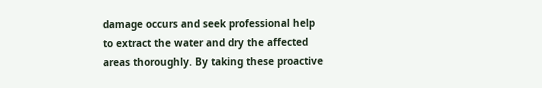damage occurs and seek professional help to extract the water and dry the affected areas thoroughly. By taking these proactive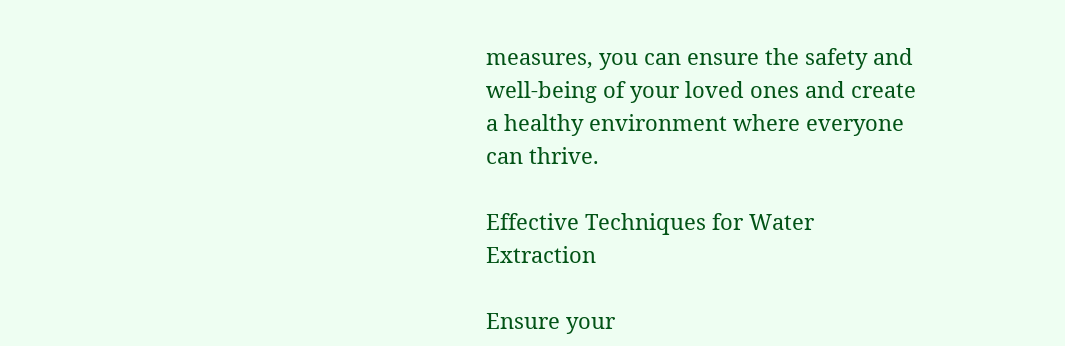measures, you can ensure the safety and well-being of your loved ones and create a healthy environment where everyone can thrive.

Effective Techniques for Water Extraction

Ensure your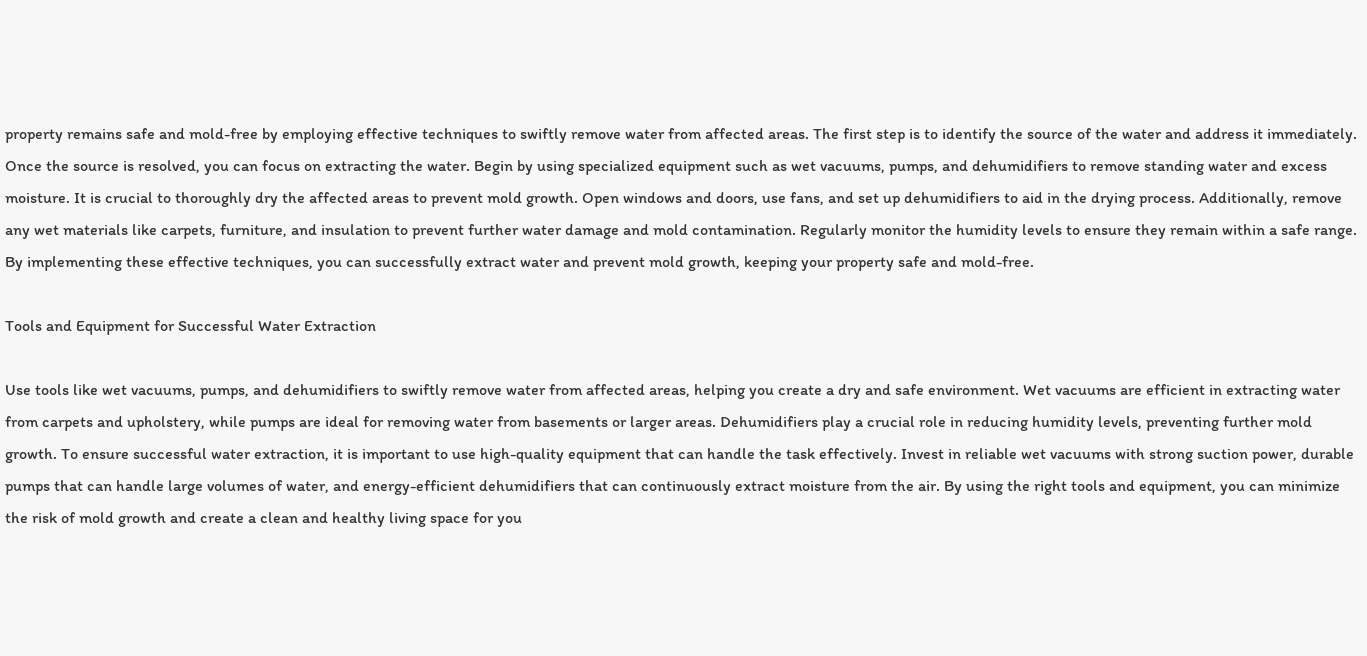property remains safe and mold-free by employing effective techniques to swiftly remove water from affected areas. The first step is to identify the source of the water and address it immediately. Once the source is resolved, you can focus on extracting the water. Begin by using specialized equipment such as wet vacuums, pumps, and dehumidifiers to remove standing water and excess moisture. It is crucial to thoroughly dry the affected areas to prevent mold growth. Open windows and doors, use fans, and set up dehumidifiers to aid in the drying process. Additionally, remove any wet materials like carpets, furniture, and insulation to prevent further water damage and mold contamination. Regularly monitor the humidity levels to ensure they remain within a safe range. By implementing these effective techniques, you can successfully extract water and prevent mold growth, keeping your property safe and mold-free.

Tools and Equipment for Successful Water Extraction

Use tools like wet vacuums, pumps, and dehumidifiers to swiftly remove water from affected areas, helping you create a dry and safe environment. Wet vacuums are efficient in extracting water from carpets and upholstery, while pumps are ideal for removing water from basements or larger areas. Dehumidifiers play a crucial role in reducing humidity levels, preventing further mold growth. To ensure successful water extraction, it is important to use high-quality equipment that can handle the task effectively. Invest in reliable wet vacuums with strong suction power, durable pumps that can handle large volumes of water, and energy-efficient dehumidifiers that can continuously extract moisture from the air. By using the right tools and equipment, you can minimize the risk of mold growth and create a clean and healthy living space for you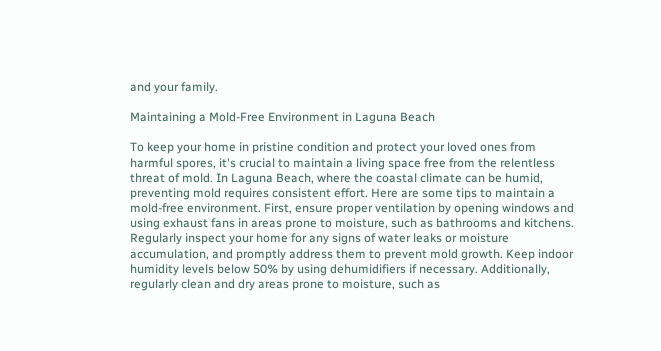and your family.

Maintaining a Mold-Free Environment in Laguna Beach

To keep your home in pristine condition and protect your loved ones from harmful spores, it's crucial to maintain a living space free from the relentless threat of mold. In Laguna Beach, where the coastal climate can be humid, preventing mold requires consistent effort. Here are some tips to maintain a mold-free environment. First, ensure proper ventilation by opening windows and using exhaust fans in areas prone to moisture, such as bathrooms and kitchens. Regularly inspect your home for any signs of water leaks or moisture accumulation, and promptly address them to prevent mold growth. Keep indoor humidity levels below 50% by using dehumidifiers if necessary. Additionally, regularly clean and dry areas prone to moisture, such as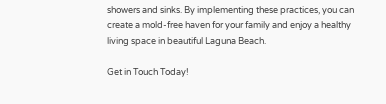showers and sinks. By implementing these practices, you can create a mold-free haven for your family and enjoy a healthy living space in beautiful Laguna Beach.

Get in Touch Today!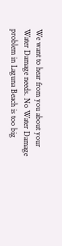We want to hear from you about your Water Damage needs. No Water Damage problem in Laguna Beach is too big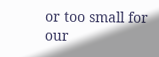or too small for our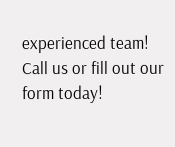experienced team! Call us or fill out our form today!